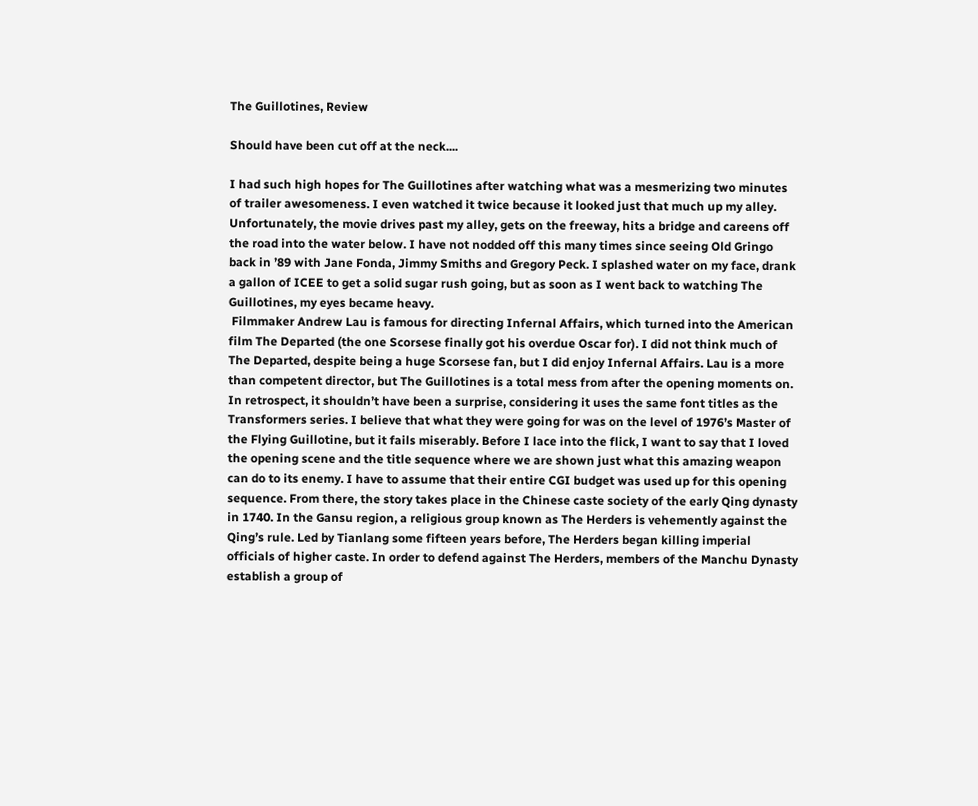The Guillotines, Review

Should have been cut off at the neck....

I had such high hopes for The Guillotines after watching what was a mesmerizing two minutes of trailer awesomeness. I even watched it twice because it looked just that much up my alley. Unfortunately, the movie drives past my alley, gets on the freeway, hits a bridge and careens off the road into the water below. I have not nodded off this many times since seeing Old Gringo back in ’89 with Jane Fonda, Jimmy Smiths and Gregory Peck. I splashed water on my face, drank a gallon of ICEE to get a solid sugar rush going, but as soon as I went back to watching The Guillotines, my eyes became heavy.
 Filmmaker Andrew Lau is famous for directing Infernal Affairs, which turned into the American film The Departed (the one Scorsese finally got his overdue Oscar for). I did not think much of The Departed, despite being a huge Scorsese fan, but I did enjoy Infernal Affairs. Lau is a more than competent director, but The Guillotines is a total mess from after the opening moments on. In retrospect, it shouldn’t have been a surprise, considering it uses the same font titles as the Transformers series. I believe that what they were going for was on the level of 1976’s Master of the Flying Guillotine, but it fails miserably. Before I lace into the flick, I want to say that I loved the opening scene and the title sequence where we are shown just what this amazing weapon can do to its enemy. I have to assume that their entire CGI budget was used up for this opening sequence. From there, the story takes place in the Chinese caste society of the early Qing dynasty in 1740. In the Gansu region, a religious group known as The Herders is vehemently against the Qing’s rule. Led by Tianlang some fifteen years before, The Herders began killing imperial officials of higher caste. In order to defend against The Herders, members of the Manchu Dynasty establish a group of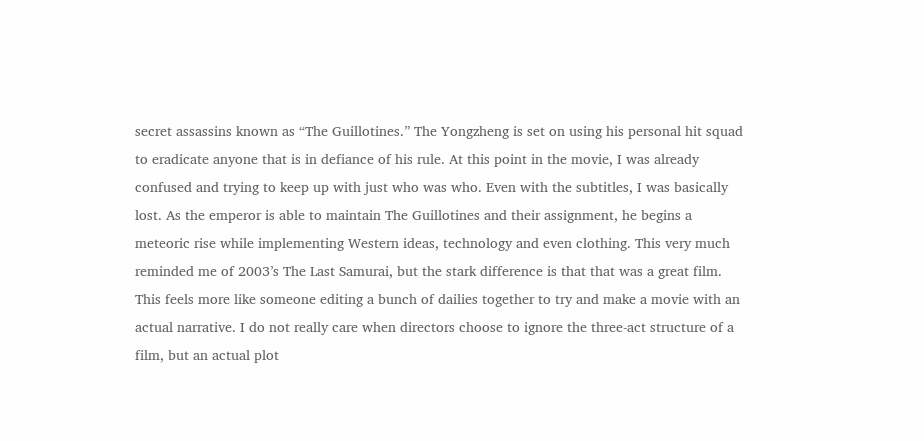secret assassins known as “The Guillotines.” The Yongzheng is set on using his personal hit squad to eradicate anyone that is in defiance of his rule. At this point in the movie, I was already confused and trying to keep up with just who was who. Even with the subtitles, I was basically lost. As the emperor is able to maintain The Guillotines and their assignment, he begins a meteoric rise while implementing Western ideas, technology and even clothing. This very much reminded me of 2003’s The Last Samurai, but the stark difference is that that was a great film. This feels more like someone editing a bunch of dailies together to try and make a movie with an actual narrative. I do not really care when directors choose to ignore the three-act structure of a film, but an actual plot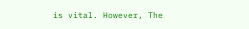is vital. However, The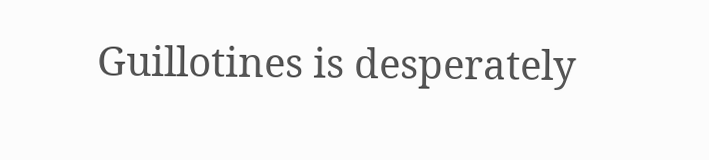Guillotines is desperately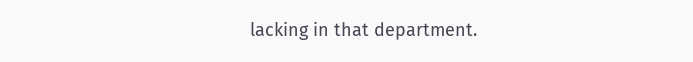lacking in that department.